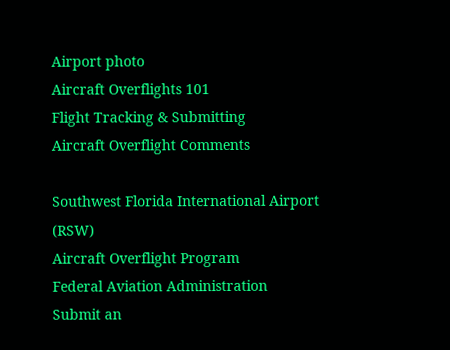Airport photo
Aircraft Overflights 101
Flight Tracking & Submitting
Aircraft Overflight Comments

Southwest Florida International Airport (RSW)
Aircraft Overflight Program
Federal Aviation Administration
Submit an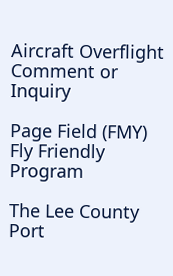Aircraft Overflight Comment or Inquiry

Page Field (FMY) Fly Friendly Program

The Lee County Port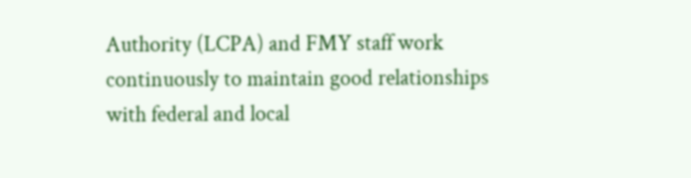Authority (LCPA) and FMY staff work continuously to maintain good relationships with federal and local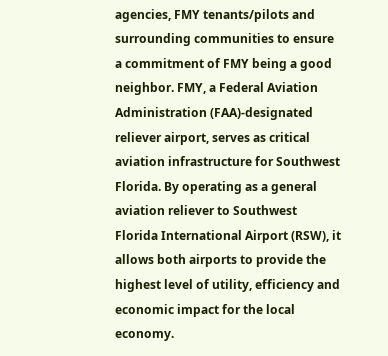agencies, FMY tenants/pilots and surrounding communities to ensure a commitment of FMY being a good neighbor. FMY, a Federal Aviation Administration (FAA)-designated reliever airport, serves as critical aviation infrastructure for Southwest Florida. By operating as a general aviation reliever to Southwest Florida International Airport (RSW), it allows both airports to provide the highest level of utility, efficiency and economic impact for the local economy.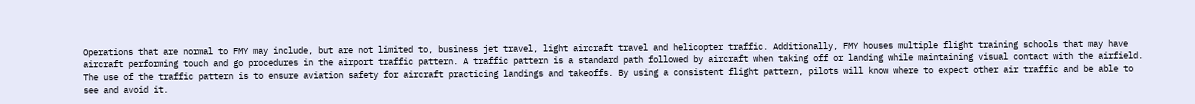Operations that are normal to FMY may include, but are not limited to, business jet travel, light aircraft travel and helicopter traffic. Additionally, FMY houses multiple flight training schools that may have aircraft performing touch and go procedures in the airport traffic pattern. A traffic pattern is a standard path followed by aircraft when taking off or landing while maintaining visual contact with the airfield. The use of the traffic pattern is to ensure aviation safety for aircraft practicing landings and takeoffs. By using a consistent flight pattern, pilots will know where to expect other air traffic and be able to see and avoid it.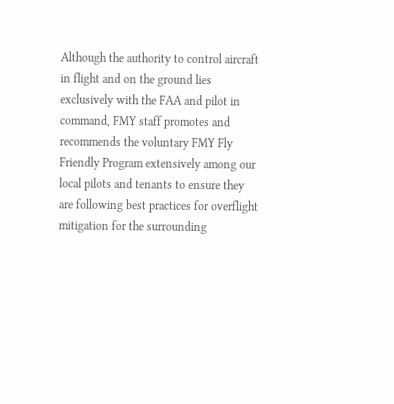Although the authority to control aircraft in flight and on the ground lies exclusively with the FAA and pilot in command, FMY staff promotes and recommends the voluntary FMY Fly Friendly Program extensively among our local pilots and tenants to ensure they are following best practices for overflight mitigation for the surrounding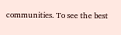communities. To see the best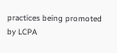practices being promoted by LCPA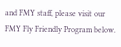and FMY staff, please visit our FMY Fly Friendly Program below.